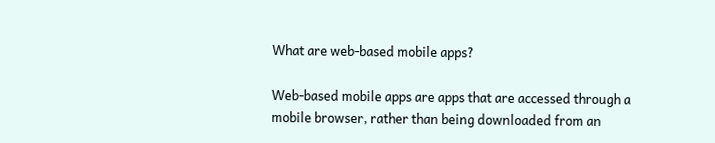What are web-based mobile apps?

Web-based mobile apps are apps that are accessed through a mobile browser, rather than being downloaded from an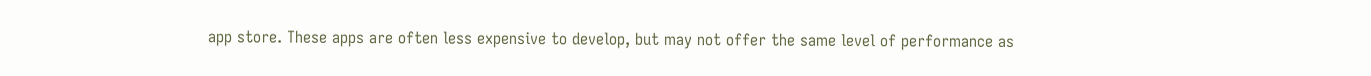app store. These apps are often less expensive to develop, but may not offer the same level of performance as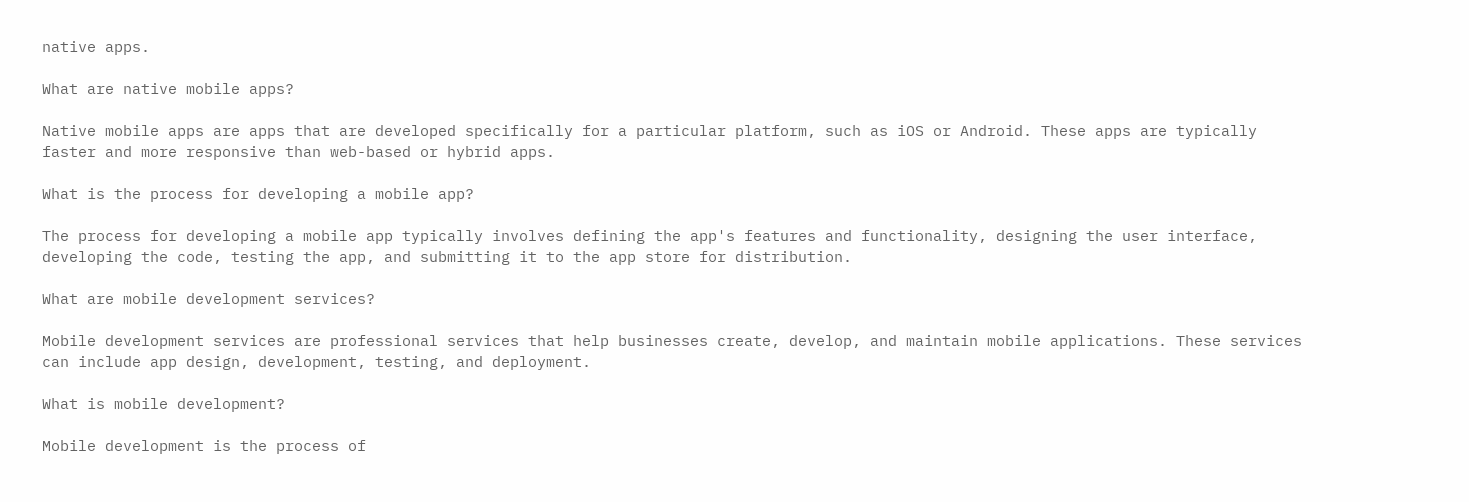native apps.

What are native mobile apps?

Native mobile apps are apps that are developed specifically for a particular platform, such as iOS or Android. These apps are typically faster and more responsive than web-based or hybrid apps.

What is the process for developing a mobile app?

The process for developing a mobile app typically involves defining the app's features and functionality, designing the user interface, developing the code, testing the app, and submitting it to the app store for distribution.

What are mobile development services?

Mobile development services are professional services that help businesses create, develop, and maintain mobile applications. These services can include app design, development, testing, and deployment.

What is mobile development?

Mobile development is the process of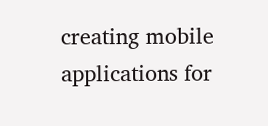creating mobile applications for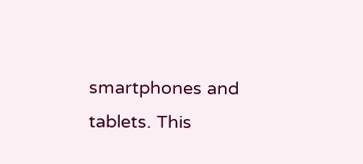smartphones and tablets. This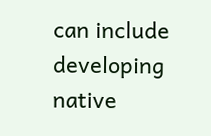can include developing native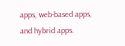apps, web-based apps, and hybrid apps.